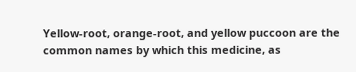Yellow-root, orange-root, and yellow puccoon are the common names by which this medicine, as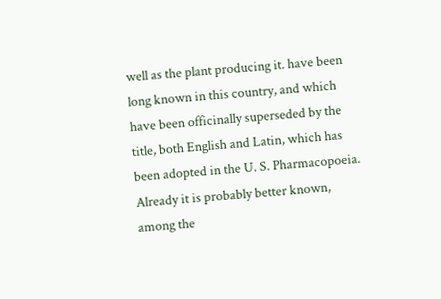well as the plant producing it. have been long known in this country, and which have been officinally superseded by the title, both English and Latin, which has been adopted in the U. S. Pharmacopoeia. Already it is probably better known, among the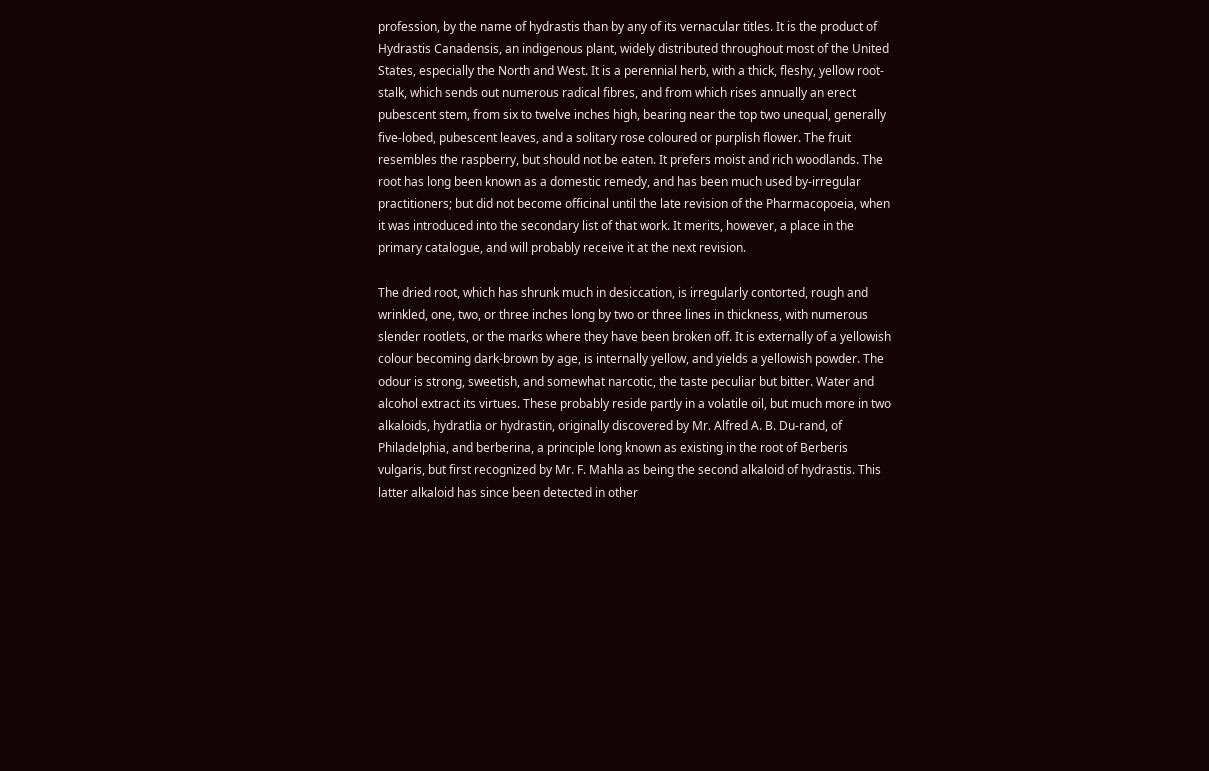profession, by the name of hydrastis than by any of its vernacular titles. It is the product of Hydrastis Canadensis, an indigenous plant, widely distributed throughout most of the United States, especially the North and West. It is a perennial herb, with a thick, fleshy, yellow root-stalk, which sends out numerous radical fibres, and from which rises annually an erect pubescent stem, from six to twelve inches high, bearing near the top two unequal, generally five-lobed, pubescent leaves, and a solitary rose coloured or purplish flower. The fruit resembles the raspberry, but should not be eaten. It prefers moist and rich woodlands. The root has long been known as a domestic remedy, and has been much used by-irregular practitioners; but did not become officinal until the late revision of the Pharmacopoeia, when it was introduced into the secondary list of that work. It merits, however, a place in the primary catalogue, and will probably receive it at the next revision.

The dried root, which has shrunk much in desiccation, is irregularly contorted, rough and wrinkled, one, two, or three inches long by two or three lines in thickness, with numerous slender rootlets, or the marks where they have been broken off. It is externally of a yellowish colour becoming dark-brown by age, is internally yellow, and yields a yellowish powder. The odour is strong, sweetish, and somewhat narcotic, the taste peculiar but bitter. Water and alcohol extract its virtues. These probably reside partly in a volatile oil, but much more in two alkaloids, hydratlia or hydrastin, originally discovered by Mr. Alfred A. B. Du-rand, of Philadelphia, and berberina, a principle long known as existing in the root of Berberis vulgaris, but first recognized by Mr. F. Mahla as being the second alkaloid of hydrastis. This latter alkaloid has since been detected in other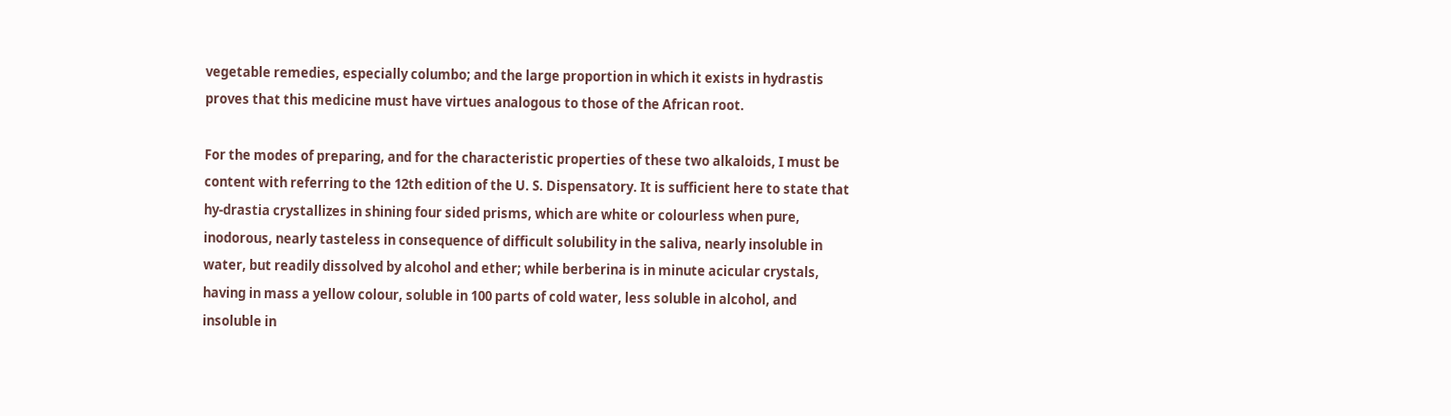vegetable remedies, especially columbo; and the large proportion in which it exists in hydrastis proves that this medicine must have virtues analogous to those of the African root.

For the modes of preparing, and for the characteristic properties of these two alkaloids, I must be content with referring to the 12th edition of the U. S. Dispensatory. It is sufficient here to state that hy-drastia crystallizes in shining four sided prisms, which are white or colourless when pure, inodorous, nearly tasteless in consequence of difficult solubility in the saliva, nearly insoluble in water, but readily dissolved by alcohol and ether; while berberina is in minute acicular crystals, having in mass a yellow colour, soluble in 100 parts of cold water, less soluble in alcohol, and insoluble in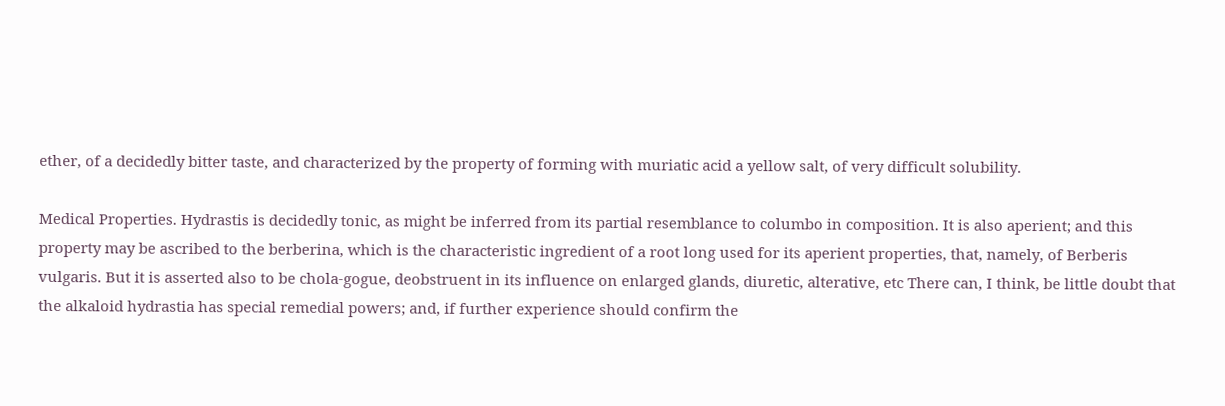ether, of a decidedly bitter taste, and characterized by the property of forming with muriatic acid a yellow salt, of very difficult solubility.

Medical Properties. Hydrastis is decidedly tonic, as might be inferred from its partial resemblance to columbo in composition. It is also aperient; and this property may be ascribed to the berberina, which is the characteristic ingredient of a root long used for its aperient properties, that, namely, of Berberis vulgaris. But it is asserted also to be chola-gogue, deobstruent in its influence on enlarged glands, diuretic, alterative, etc There can, I think, be little doubt that the alkaloid hydrastia has special remedial powers; and, if further experience should confirm the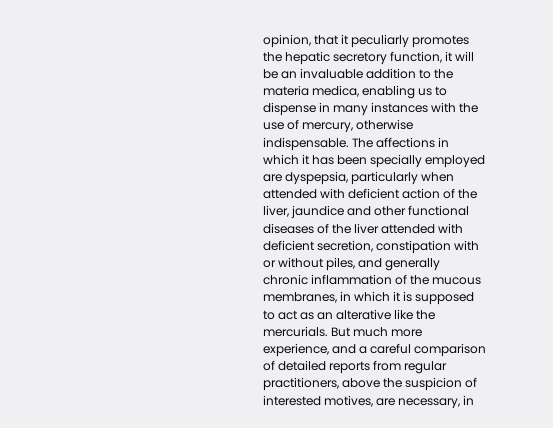opinion, that it peculiarly promotes the hepatic secretory function, it will be an invaluable addition to the materia medica, enabling us to dispense in many instances with the use of mercury, otherwise indispensable. The affections in which it has been specially employed are dyspepsia, particularly when attended with deficient action of the liver, jaundice and other functional diseases of the liver attended with deficient secretion, constipation with or without piles, and generally chronic inflammation of the mucous membranes, in which it is supposed to act as an alterative like the mercurials. But much more experience, and a careful comparison of detailed reports from regular practitioners, above the suspicion of interested motives, are necessary, in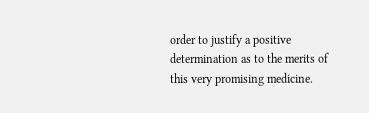order to justify a positive determination as to the merits of this very promising medicine.